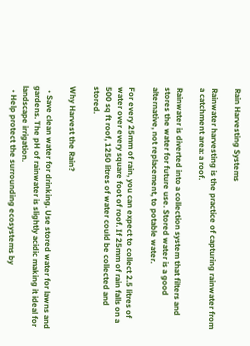Rain Harvesting Systems

Rainwater harvesting is the practice of capturing rainwater from a catchment area: a roof.

Rainwater is diverted into a collection system that filters and stores the water for future use. Stored water is a good alternative, not replacement, to potable water.

For every 25mm of rain, you can expect to collect 2.5 litres of water over every square foot of roof. If 25mm of rain falls on a 500 sq ft roof, 1250 litres of water could be collected and stored.

Why Harvest the Rain?

  • Save clean water for drinking. Use stored water for lawns and gardens. The pH of rainwater is slightly acidic making it ideal for landscape irrigation.
  • Help protect the surrounding ecosystems by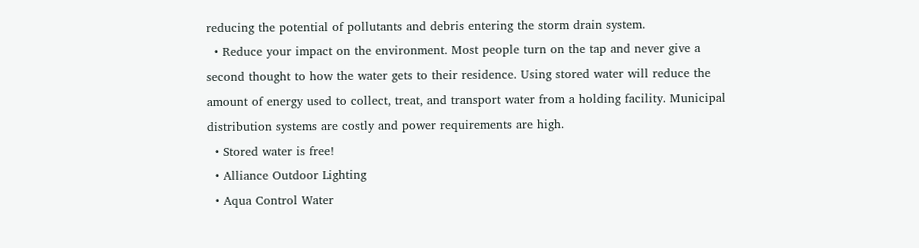reducing the potential of pollutants and debris entering the storm drain system.
  • Reduce your impact on the environment. Most people turn on the tap and never give a second thought to how the water gets to their residence. Using stored water will reduce the amount of energy used to collect, treat, and transport water from a holding facility. Municipal distribution systems are costly and power requirements are high.
  • Stored water is free!
  • Alliance Outdoor Lighting
  • Aqua Control Water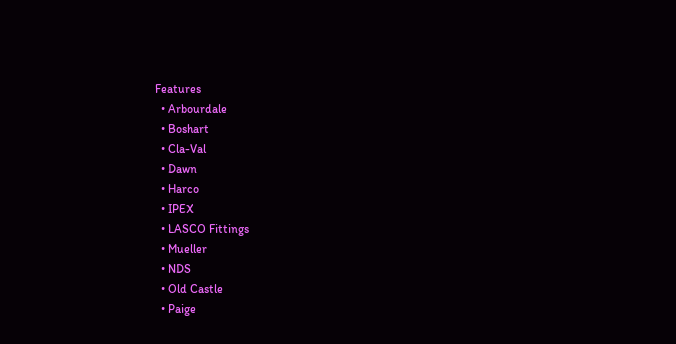Features
  • Arbourdale
  • Boshart
  • Cla-Val
  • Dawn
  • Harco
  • IPEX
  • LASCO Fittings
  • Mueller
  • NDS
  • Old Castle
  • Paige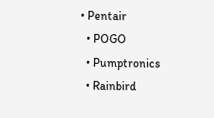• Pentair
  • POGO
  • Pumptronics
  • Rainbird